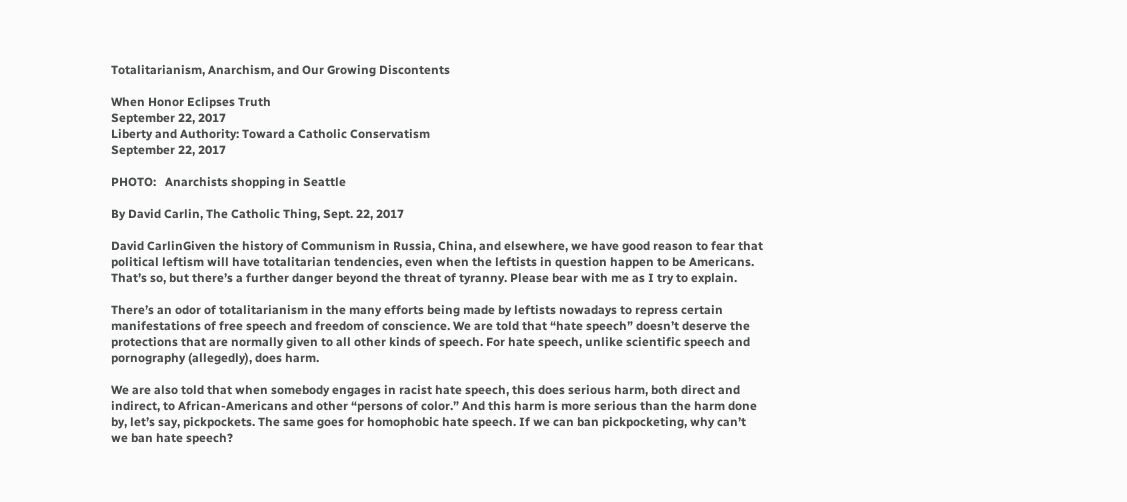Totalitarianism, Anarchism, and Our Growing Discontents

When Honor Eclipses Truth
September 22, 2017
Liberty and Authority: Toward a Catholic Conservatism
September 22, 2017

PHOTO:   Anarchists shopping in Seattle

By David Carlin, The Catholic Thing, Sept. 22, 2017

David CarlinGiven the history of Communism in Russia, China, and elsewhere, we have good reason to fear that political leftism will have totalitarian tendencies, even when the leftists in question happen to be Americans. That’s so, but there’s a further danger beyond the threat of tyranny. Please bear with me as I try to explain.

There’s an odor of totalitarianism in the many efforts being made by leftists nowadays to repress certain manifestations of free speech and freedom of conscience. We are told that “hate speech” doesn’t deserve the protections that are normally given to all other kinds of speech. For hate speech, unlike scientific speech and pornography (allegedly), does harm.

We are also told that when somebody engages in racist hate speech, this does serious harm, both direct and indirect, to African-Americans and other “persons of color.” And this harm is more serious than the harm done by, let’s say, pickpockets. The same goes for homophobic hate speech. If we can ban pickpocketing, why can’t we ban hate speech?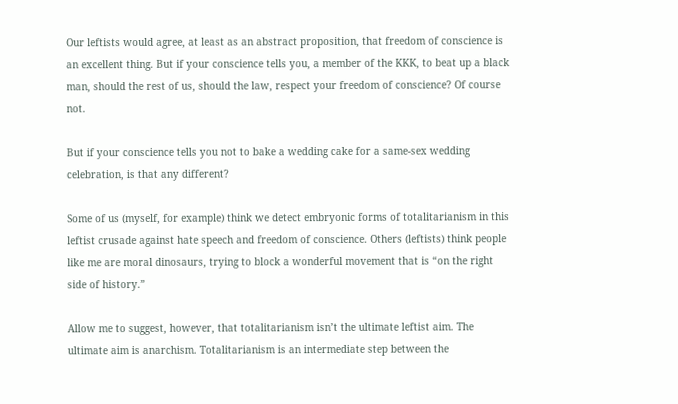Our leftists would agree, at least as an abstract proposition, that freedom of conscience is an excellent thing. But if your conscience tells you, a member of the KKK, to beat up a black man, should the rest of us, should the law, respect your freedom of conscience? Of course not.

But if your conscience tells you not to bake a wedding cake for a same-sex wedding celebration, is that any different?

Some of us (myself, for example) think we detect embryonic forms of totalitarianism in this leftist crusade against hate speech and freedom of conscience. Others (leftists) think people like me are moral dinosaurs, trying to block a wonderful movement that is “on the right side of history.”

Allow me to suggest, however, that totalitarianism isn’t the ultimate leftist aim. The ultimate aim is anarchism. Totalitarianism is an intermediate step between the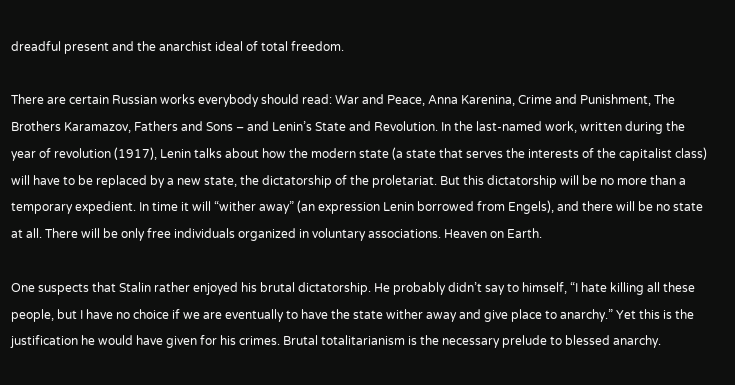dreadful present and the anarchist ideal of total freedom.

There are certain Russian works everybody should read: War and Peace, Anna Karenina, Crime and Punishment, The Brothers Karamazov, Fathers and Sons – and Lenin’s State and Revolution. In the last-named work, written during the year of revolution (1917), Lenin talks about how the modern state (a state that serves the interests of the capitalist class) will have to be replaced by a new state, the dictatorship of the proletariat. But this dictatorship will be no more than a temporary expedient. In time it will “wither away” (an expression Lenin borrowed from Engels), and there will be no state at all. There will be only free individuals organized in voluntary associations. Heaven on Earth.

One suspects that Stalin rather enjoyed his brutal dictatorship. He probably didn’t say to himself, “I hate killing all these people, but I have no choice if we are eventually to have the state wither away and give place to anarchy.” Yet this is the justification he would have given for his crimes. Brutal totalitarianism is the necessary prelude to blessed anarchy.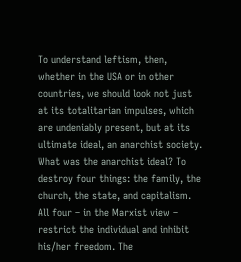To understand leftism, then, whether in the USA or in other countries, we should look not just at its totalitarian impulses, which are undeniably present, but at its ultimate ideal, an anarchist society. What was the anarchist ideal? To destroy four things: the family, the church, the state, and capitalism. All four – in the Marxist view – restrict the individual and inhibit his/her freedom. The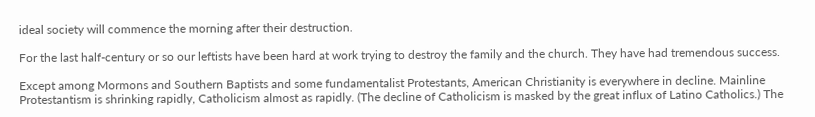ideal society will commence the morning after their destruction.

For the last half-century or so our leftists have been hard at work trying to destroy the family and the church. They have had tremendous success.

Except among Mormons and Southern Baptists and some fundamentalist Protestants, American Christianity is everywhere in decline. Mainline Protestantism is shrinking rapidly, Catholicism almost as rapidly. (The decline of Catholicism is masked by the great influx of Latino Catholics.) The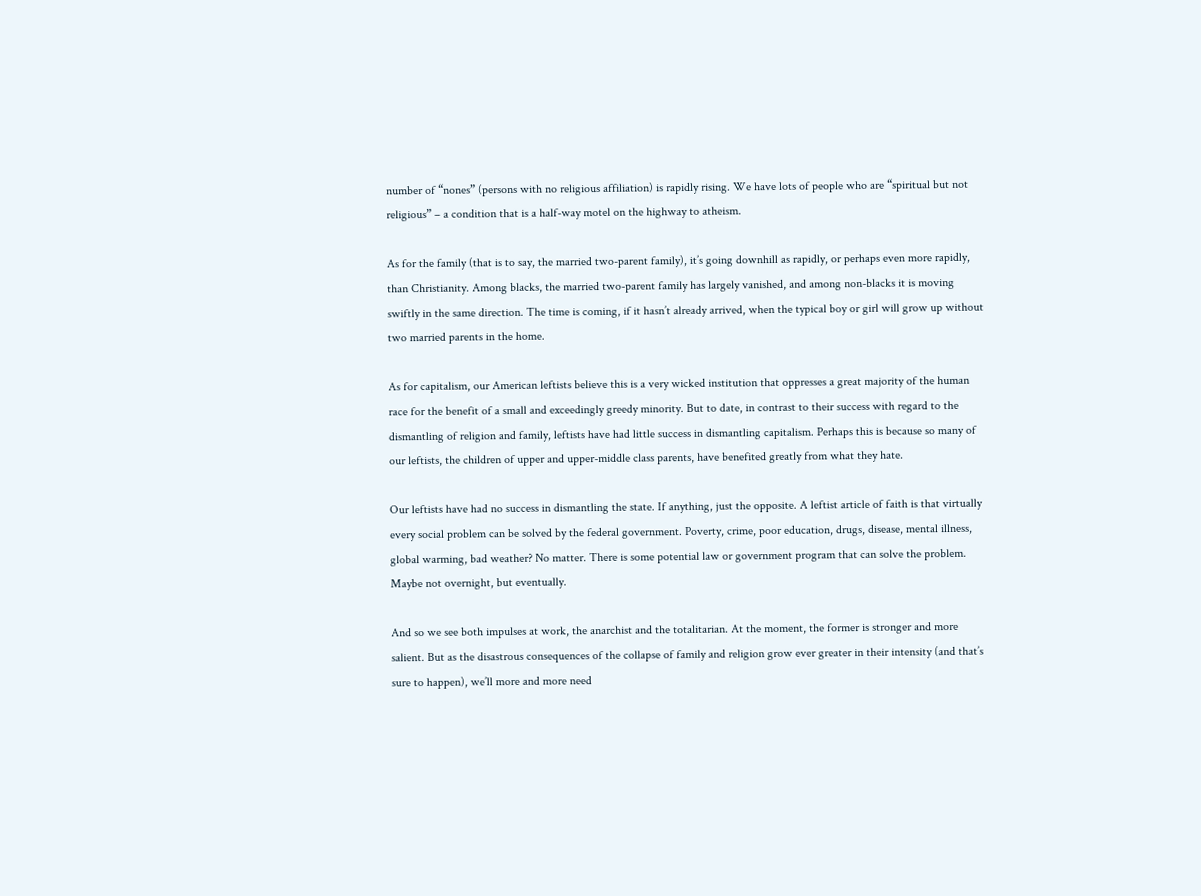number of “nones” (persons with no religious affiliation) is rapidly rising. We have lots of people who are “spiritual but not religious” – a condition that is a half-way motel on the highway to atheism.

As for the family (that is to say, the married two-parent family), it’s going downhill as rapidly, or perhaps even more rapidly, than Christianity. Among blacks, the married two-parent family has largely vanished, and among non-blacks it is moving swiftly in the same direction. The time is coming, if it hasn’t already arrived, when the typical boy or girl will grow up without two married parents in the home.

As for capitalism, our American leftists believe this is a very wicked institution that oppresses a great majority of the human race for the benefit of a small and exceedingly greedy minority. But to date, in contrast to their success with regard to the dismantling of religion and family, leftists have had little success in dismantling capitalism. Perhaps this is because so many of our leftists, the children of upper and upper-middle class parents, have benefited greatly from what they hate.

Our leftists have had no success in dismantling the state. If anything, just the opposite. A leftist article of faith is that virtually every social problem can be solved by the federal government. Poverty, crime, poor education, drugs, disease, mental illness, global warming, bad weather? No matter. There is some potential law or government program that can solve the problem. Maybe not overnight, but eventually.

And so we see both impulses at work, the anarchist and the totalitarian. At the moment, the former is stronger and more salient. But as the disastrous consequences of the collapse of family and religion grow ever greater in their intensity (and that’s sure to happen), we’ll more and more need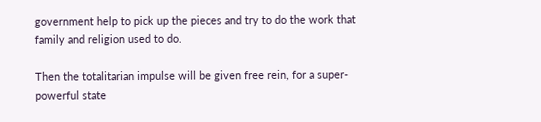government help to pick up the pieces and try to do the work that family and religion used to do.

Then the totalitarian impulse will be given free rein, for a super-powerful state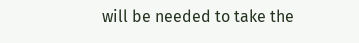will be needed to take the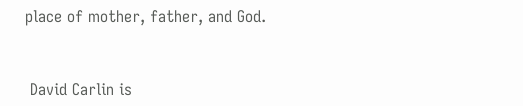place of mother, father, and God.


 David Carlin is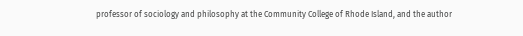professor of sociology and philosophy at the Community College of Rhode Island, and the author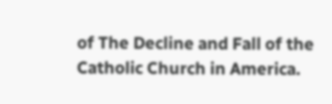of The Decline and Fall of the Catholic Church in America.